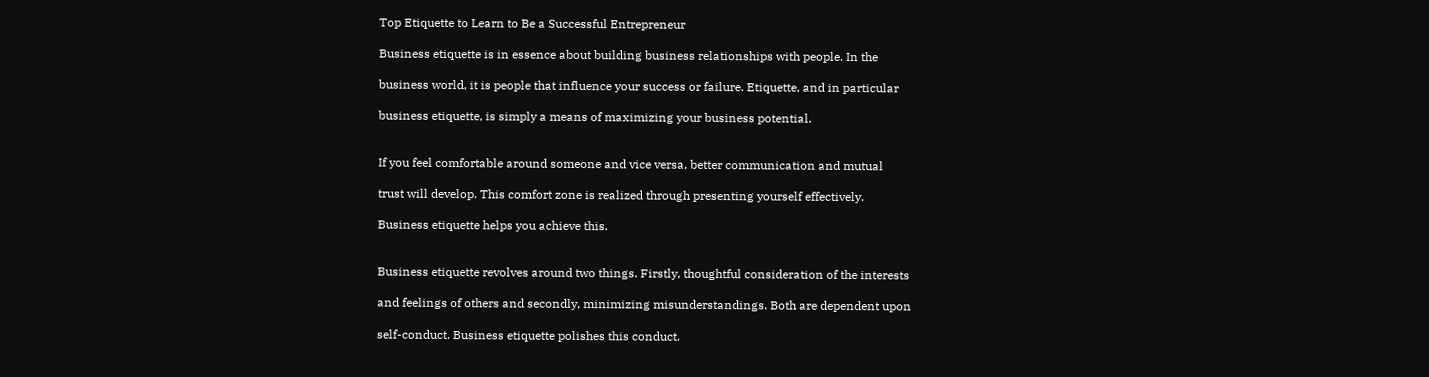Top Etiquette to Learn to Be a Successful Entrepreneur

Business etiquette is in essence about building business relationships with people. In the

business world, it is people that influence your success or failure. Etiquette, and in particular

business etiquette, is simply a means of maximizing your business potential.


If you feel comfortable around someone and vice versa, better communication and mutual

trust will develop. This comfort zone is realized through presenting yourself effectively.

Business etiquette helps you achieve this.


Business etiquette revolves around two things. Firstly, thoughtful consideration of the interests

and feelings of others and secondly, minimizing misunderstandings. Both are dependent upon

self-conduct. Business etiquette polishes this conduct.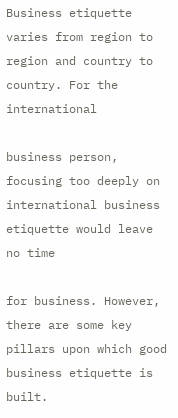Business etiquette varies from region to region and country to country. For the international

business person, focusing too deeply on international business etiquette would leave no time

for business. However, there are some key pillars upon which good business etiquette is built.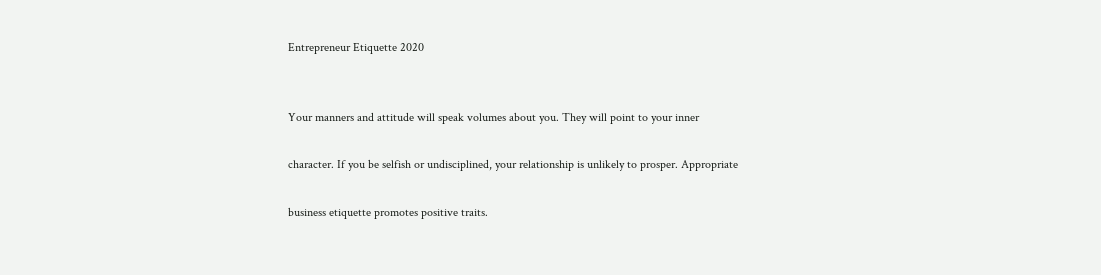Entrepreneur Etiquette 2020


Your manners and attitude will speak volumes about you. They will point to your inner

character. If you be selfish or undisciplined, your relationship is unlikely to prosper. Appropriate

business etiquette promotes positive traits.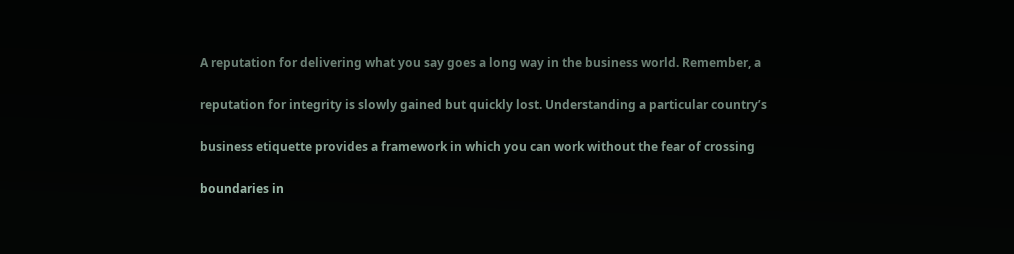A reputation for delivering what you say goes a long way in the business world. Remember, a

reputation for integrity is slowly gained but quickly lost. Understanding a particular country’s

business etiquette provides a framework in which you can work without the fear of crossing

boundaries in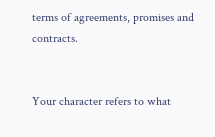terms of agreements, promises and contracts.


Your character refers to what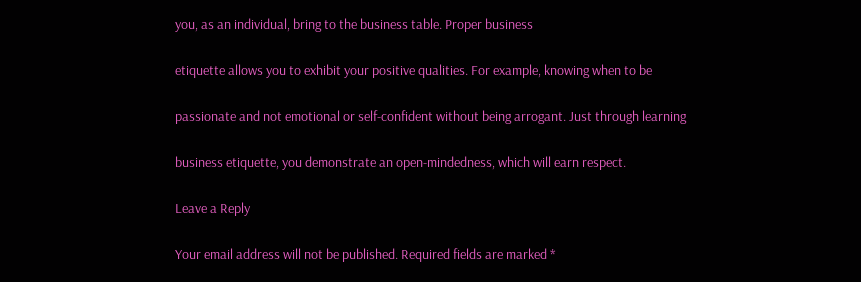you, as an individual, bring to the business table. Proper business

etiquette allows you to exhibit your positive qualities. For example, knowing when to be

passionate and not emotional or self-confident without being arrogant. Just through learning

business etiquette, you demonstrate an open-mindedness, which will earn respect.

Leave a Reply

Your email address will not be published. Required fields are marked *